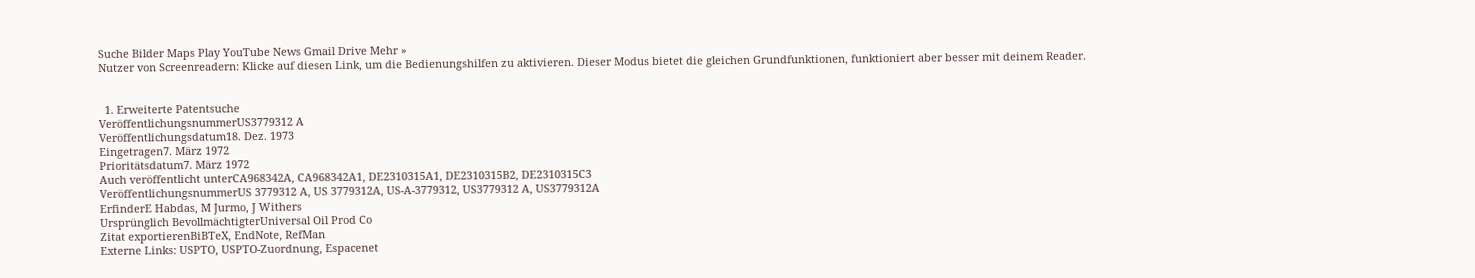Suche Bilder Maps Play YouTube News Gmail Drive Mehr »
Nutzer von Screenreadern: Klicke auf diesen Link, um die Bedienungshilfen zu aktivieren. Dieser Modus bietet die gleichen Grundfunktionen, funktioniert aber besser mit deinem Reader.


  1. Erweiterte Patentsuche
VeröffentlichungsnummerUS3779312 A
Veröffentlichungsdatum18. Dez. 1973
Eingetragen7. März 1972
Prioritätsdatum7. März 1972
Auch veröffentlicht unterCA968342A, CA968342A1, DE2310315A1, DE2310315B2, DE2310315C3
VeröffentlichungsnummerUS 3779312 A, US 3779312A, US-A-3779312, US3779312 A, US3779312A
ErfinderE Habdas, M Jurmo, J Withers
Ursprünglich BevollmächtigterUniversal Oil Prod Co
Zitat exportierenBiBTeX, EndNote, RefMan
Externe Links: USPTO, USPTO-Zuordnung, Espacenet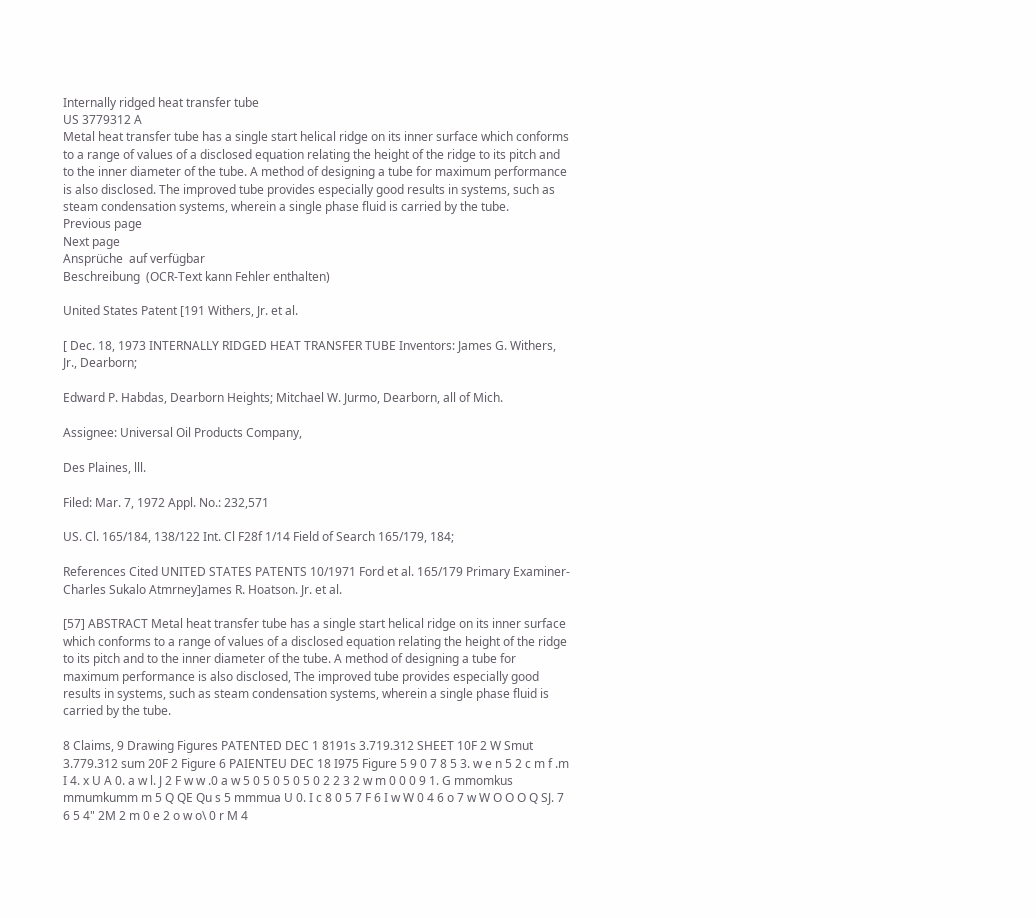Internally ridged heat transfer tube
US 3779312 A
Metal heat transfer tube has a single start helical ridge on its inner surface which conforms to a range of values of a disclosed equation relating the height of the ridge to its pitch and to the inner diameter of the tube. A method of designing a tube for maximum performance is also disclosed. The improved tube provides especially good results in systems, such as steam condensation systems, wherein a single phase fluid is carried by the tube.
Previous page
Next page
Ansprüche  auf verfügbar
Beschreibung  (OCR-Text kann Fehler enthalten)

United States Patent [191 Withers, Jr. et al.

[ Dec. 18, 1973 INTERNALLY RIDGED HEAT TRANSFER TUBE Inventors: James G. Withers, Jr., Dearborn;

Edward P. Habdas, Dearborn Heights; Mitchael W. Jurmo, Dearborn, all of Mich.

Assignee: Universal Oil Products Company,

Des Plaines, lll.

Filed: Mar. 7, 1972 Appl. No.: 232,571

US. Cl. 165/184, 138/122 Int. Cl F28f 1/14 Field of Search 165/179, 184;

References Cited UNITED STATES PATENTS 10/1971 Ford et al. 165/179 Primary Examiner-Charles Sukalo Atmrney]ames R. Hoatson. Jr. et al.

[57] ABSTRACT Metal heat transfer tube has a single start helical ridge on its inner surface which conforms to a range of values of a disclosed equation relating the height of the ridge to its pitch and to the inner diameter of the tube. A method of designing a tube for maximum performance is also disclosed, The improved tube provides especially good results in systems, such as steam condensation systems, wherein a single phase fluid is carried by the tube.

8 Claims, 9 Drawing Figures PATENTED DEC 1 8191s 3.719.312 SHEET 10F 2 W Smut 3.779.312 sum 20F 2 Figure 6 PAIENTEU DEC 18 I975 Figure 5 9 0 7 8 5 3. w e n 5 2 c m f .m I 4. x U A 0. a w l. J 2 F w w .0 a w 5 0 5 0 5 0 5 0 2 2 3 2 w m 0 0 0 9 1. G mmomkus mmumkumm m 5 Q QE Qu s 5 mmmua U 0. I c 8 0 5 7 F 6 I w W 0 4 6 o 7 w W O O O Q SJ. 7 6 5 4" 2M 2 m 0 e 2 o w o\ 0 r M 4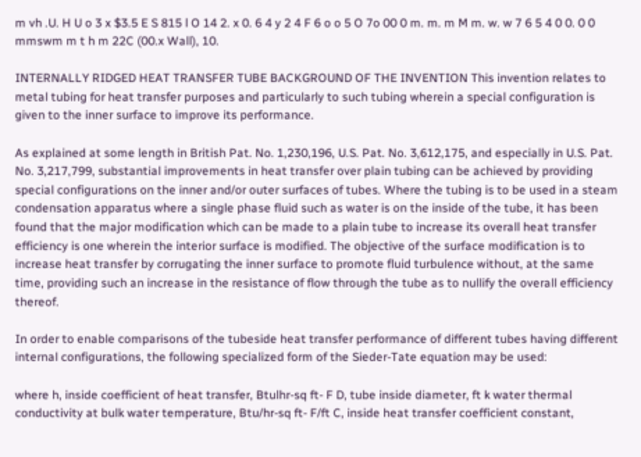m vh .U. H U o 3 x $3.5 E S 815 l O 14 2. x 0. 6 4 y 2 4 F 6 o o 5 O 7o 00 0 m. m. m M m. w. w 7 6 5 4 0 0. 0 0 mmswm m t h m 22C (00.x Wall), 10.

INTERNALLY RIDGED HEAT TRANSFER TUBE BACKGROUND OF THE INVENTION This invention relates to metal tubing for heat transfer purposes and particularly to such tubing wherein a special configuration is given to the inner surface to improve its performance.

As explained at some length in British Pat. No. 1,230,196, U.S. Pat. No. 3,612,175, and especially in U.S. Pat. No. 3,217,799, substantial improvements in heat transfer over plain tubing can be achieved by providing special configurations on the inner and/or outer surfaces of tubes. Where the tubing is to be used in a steam condensation apparatus where a single phase fluid such as water is on the inside of the tube, it has been found that the major modification which can be made to a plain tube to increase its overall heat transfer efficiency is one wherein the interior surface is modified. The objective of the surface modification is to increase heat transfer by corrugating the inner surface to promote fluid turbulence without, at the same time, providing such an increase in the resistance of flow through the tube as to nullify the overall efficiency thereof.

In order to enable comparisons of the tubeside heat transfer performance of different tubes having different internal configurations, the following specialized form of the Sieder-Tate equation may be used:

where h, inside coefficient of heat transfer, Btulhr-sq ft- F D, tube inside diameter, ft k water thermal conductivity at bulk water temperature, Btu/hr-sq ft- F/ft C, inside heat transfer coefficient constant,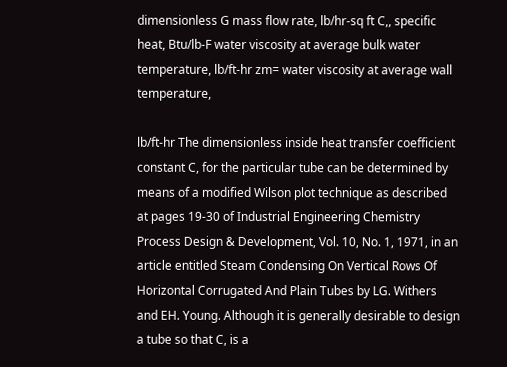dimensionless G mass flow rate, lb/hr-sq ft C,, specific heat, Btu/lb-F water viscosity at average bulk water temperature, lb/ft-hr zm= water viscosity at average wall temperature,

lb/ft-hr The dimensionless inside heat transfer coefficient constant C, for the particular tube can be determined by means of a modified Wilson plot technique as described at pages 19-30 of Industrial Engineering Chemistry Process Design & Development, Vol. 10, No. 1, 1971, in an article entitled Steam Condensing On Vertical Rows Of Horizontal Corrugated And Plain Tubes by LG. Withers and EH. Young. Although it is generally desirable to design a tube so that C, is a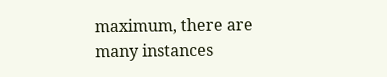maximum, there are many instances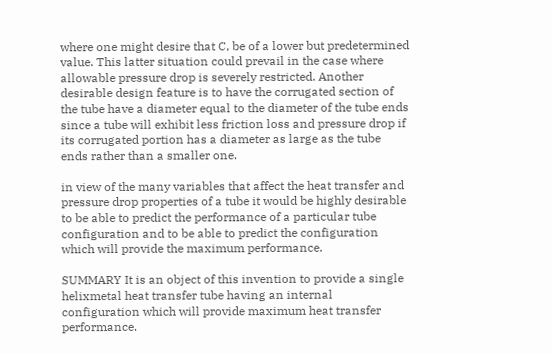where one might desire that C, be of a lower but predetermined value. This latter situation could prevail in the case where allowable pressure drop is severely restricted. Another desirable design feature is to have the corrugated section of the tube have a diameter equal to the diameter of the tube ends since a tube will exhibit less friction loss and pressure drop if its corrugated portion has a diameter as large as the tube ends rather than a smaller one.

in view of the many variables that affect the heat transfer and pressure drop properties of a tube it would be highly desirable to be able to predict the performance of a particular tube configuration and to be able to predict the configuration which will provide the maximum performance.

SUMMARY It is an object of this invention to provide a single helixmetal heat transfer tube having an internal configuration which will provide maximum heat transfer performance.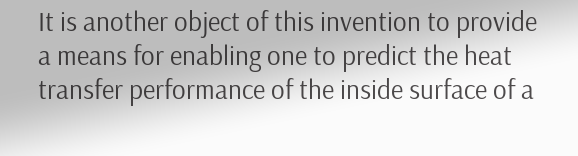It is another object of this invention to provide a means for enabling one to predict the heat transfer performance of the inside surface of a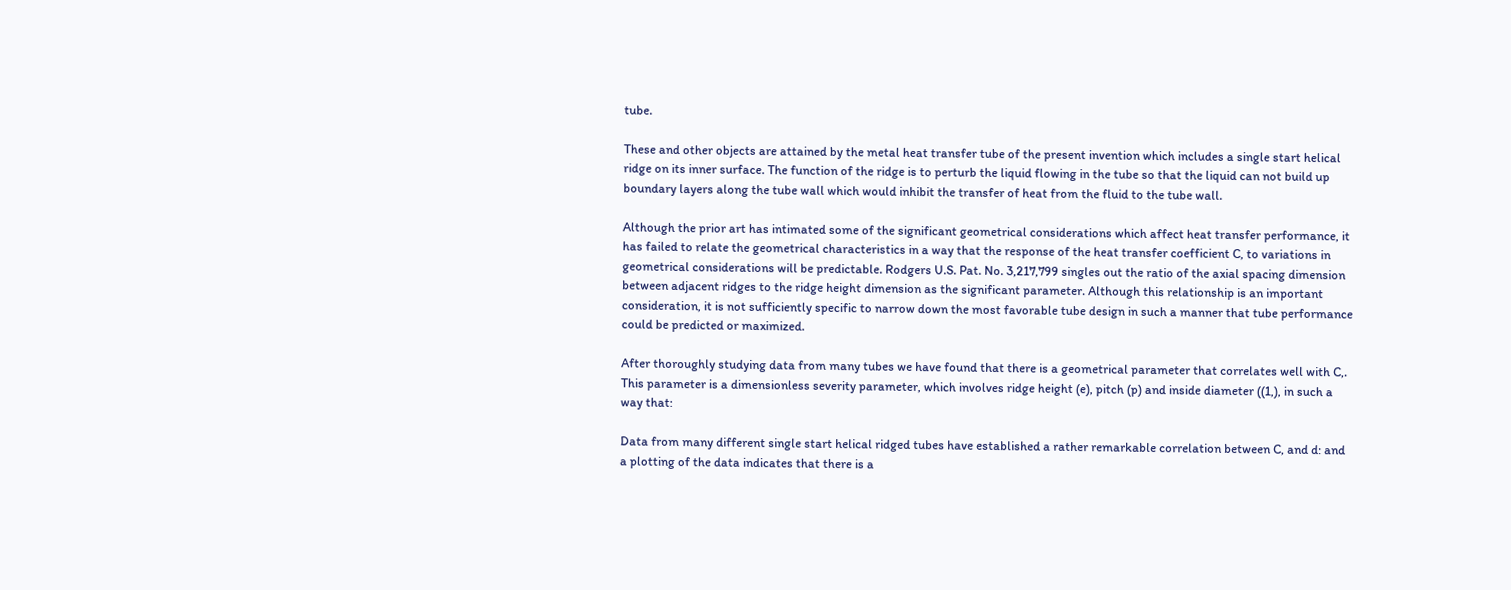tube.

These and other objects are attained by the metal heat transfer tube of the present invention which includes a single start helical ridge on its inner surface. The function of the ridge is to perturb the liquid flowing in the tube so that the liquid can not build up boundary layers along the tube wall which would inhibit the transfer of heat from the fluid to the tube wall.

Although the prior art has intimated some of the significant geometrical considerations which affect heat transfer performance, it has failed to relate the geometrical characteristics in a way that the response of the heat transfer coefficient C, to variations in geometrical considerations will be predictable. Rodgers U.S. Pat. No. 3,217,799 singles out the ratio of the axial spacing dimension between adjacent ridges to the ridge height dimension as the significant parameter. Although this relationship is an important consideration, it is not sufficiently specific to narrow down the most favorable tube design in such a manner that tube performance could be predicted or maximized.

After thoroughly studying data from many tubes we have found that there is a geometrical parameter that correlates well with C,. This parameter is a dimensionless severity parameter, which involves ridge height (e), pitch (p) and inside diameter ((1,), in such a way that:

Data from many different single start helical ridged tubes have established a rather remarkable correlation between C, and d: and a plotting of the data indicates that there is a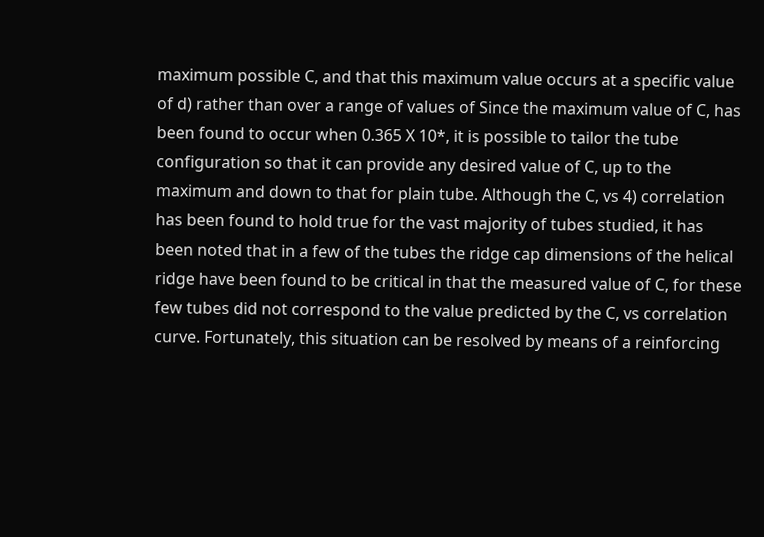maximum possible C, and that this maximum value occurs at a specific value of d) rather than over a range of values of Since the maximum value of C, has been found to occur when 0.365 X 10*, it is possible to tailor the tube configuration so that it can provide any desired value of C, up to the maximum and down to that for plain tube. Although the C, vs 4) correlation has been found to hold true for the vast majority of tubes studied, it has been noted that in a few of the tubes the ridge cap dimensions of the helical ridge have been found to be critical in that the measured value of C, for these few tubes did not correspond to the value predicted by the C, vs correlation curve. Fortunately, this situation can be resolved by means of a reinforcing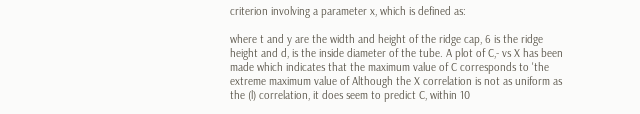criterion involving a parameter x, which is defined as:

where t and y are the width and height of the ridge cap, 6 is the ridge height and d, is the inside diameter of the tube. A plot of C,- vs X has been made which indicates that the maximum value of C corresponds to 'the extreme maximum value of Although the X correlation is not as uniform as the (l) correlation, it does seem to predict C, within 10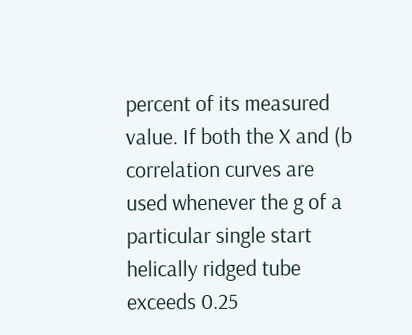percent of its measured value. If both the X and (b correlation curves are used whenever the g of a particular single start helically ridged tube exceeds 0.25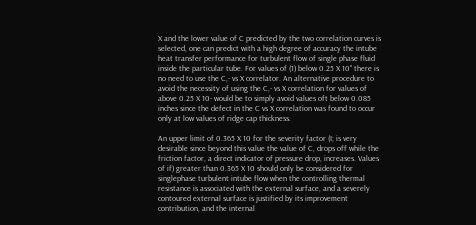X and the lower value of C predicted by the two correlation curves is selected, one can predict with a high degree of accuracy the intube heat transfer performance for turbulent flow of single phase fluid inside the particular tube. For values of (1) below 0.25 X 10" there is no need to use the C,- vs X correlator. An alternative procedure to avoid the necessity of using the C,- vs X correlation for values of above 0.25 X 10- would be to simply avoid values oft below 0.085 inches since the defect in the C vs X correlation was found to occur only at low values of ridge cap thickness.

An upper limit of 0.365 X 10 for the severity factor (I; is very desirable since beyond this value the value of C, drops off while the friction factor, a direct indicator of pressure drop, increases. Values of if) greater than 0.365 X 10 should only be considered for singlephase turbulent intube flow when the controlling thermal resistance is associated with the external surface, and a severely contoured external surface is justified by its improvement contribution, and the internal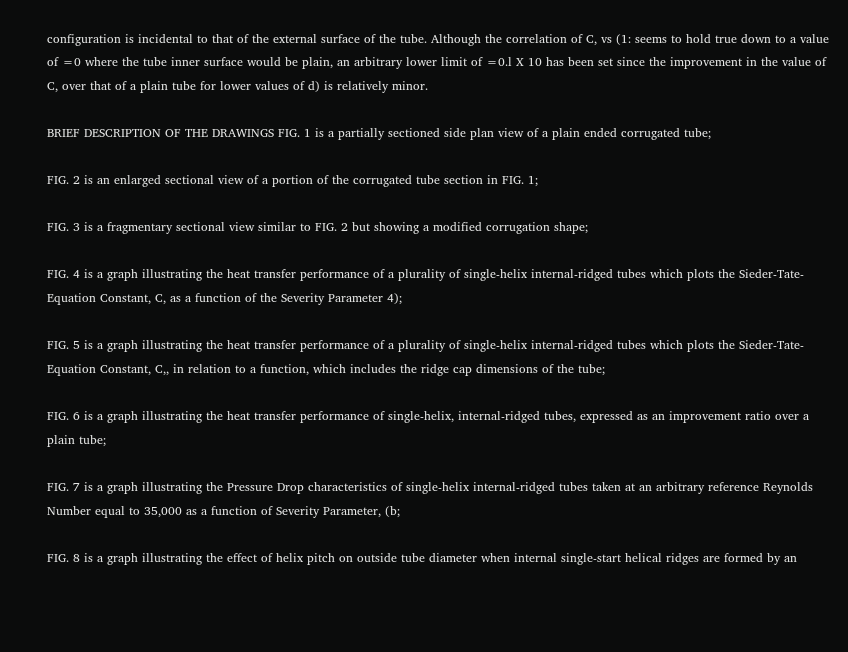configuration is incidental to that of the external surface of the tube. Although the correlation of C, vs (1: seems to hold true down to a value of =0 where the tube inner surface would be plain, an arbitrary lower limit of =0.l X 10 has been set since the improvement in the value of C, over that of a plain tube for lower values of d) is relatively minor.

BRIEF DESCRIPTION OF THE DRAWINGS FIG. 1 is a partially sectioned side plan view of a plain ended corrugated tube;

FIG. 2 is an enlarged sectional view of a portion of the corrugated tube section in FIG. 1;

FIG. 3 is a fragmentary sectional view similar to FIG. 2 but showing a modified corrugation shape;

FIG. 4 is a graph illustrating the heat transfer performance of a plurality of single-helix internal-ridged tubes which plots the Sieder-Tate-Equation Constant, C, as a function of the Severity Parameter 4);

FIG. 5 is a graph illustrating the heat transfer performance of a plurality of single-helix internal-ridged tubes which plots the Sieder-Tate-Equation Constant, C,, in relation to a function, which includes the ridge cap dimensions of the tube;

FIG. 6 is a graph illustrating the heat transfer performance of single-helix, internal-ridged tubes, expressed as an improvement ratio over a plain tube;

FIG. 7 is a graph illustrating the Pressure Drop characteristics of single-helix internal-ridged tubes taken at an arbitrary reference Reynolds Number equal to 35,000 as a function of Severity Parameter, (b;

FIG. 8 is a graph illustrating the effect of helix pitch on outside tube diameter when internal single-start helical ridges are formed by an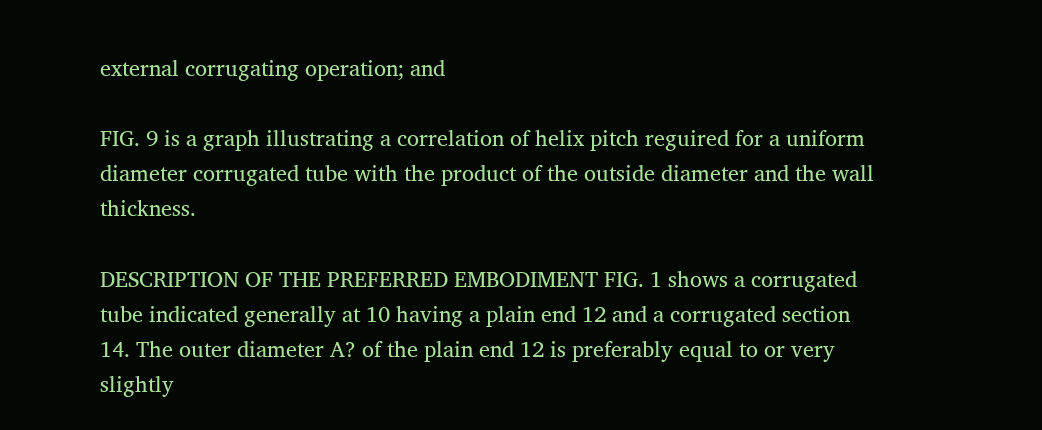external corrugating operation; and

FIG. 9 is a graph illustrating a correlation of helix pitch reguired for a uniform diameter corrugated tube with the product of the outside diameter and the wall thickness.

DESCRIPTION OF THE PREFERRED EMBODIMENT FIG. 1 shows a corrugated tube indicated generally at 10 having a plain end 12 and a corrugated section 14. The outer diameter A? of the plain end 12 is preferably equal to or very slightly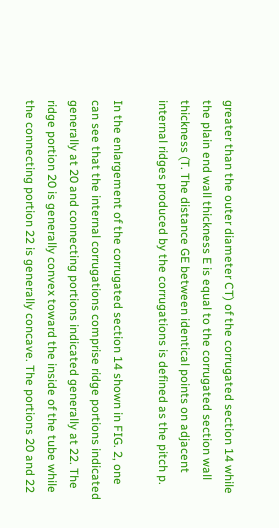greater than the outer diameter CT) of the corrugated section 14 while the plain end wall thickness E is equal to the corrugated section wall thickness (T. The distance GE between identical points on adjacent internal ridges produced by the corrugations is defined as the pitch p.

In the enlargement of the corrugated section 14 shown in FIG. 2, one can see that the internal corrugations comprise ridge portions indicated generally at 20 and connecting portions indicated generally at 22. The ridge portion 20 is generally convex toward the inside of the tube while the connecting portion 22 is generally concave. The portions 20 and 22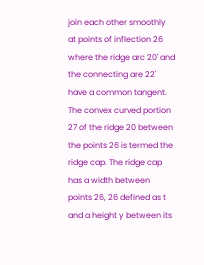join each other smoothly at points of inflection 26 where the ridge arc 20' and the connecting are 22' have a common tangent. The convex curved portion 27 of the ridge 20 between the points 26 is termed the ridge cap. The ridge cap has a width between points 26, 26 defined as t and a height y between its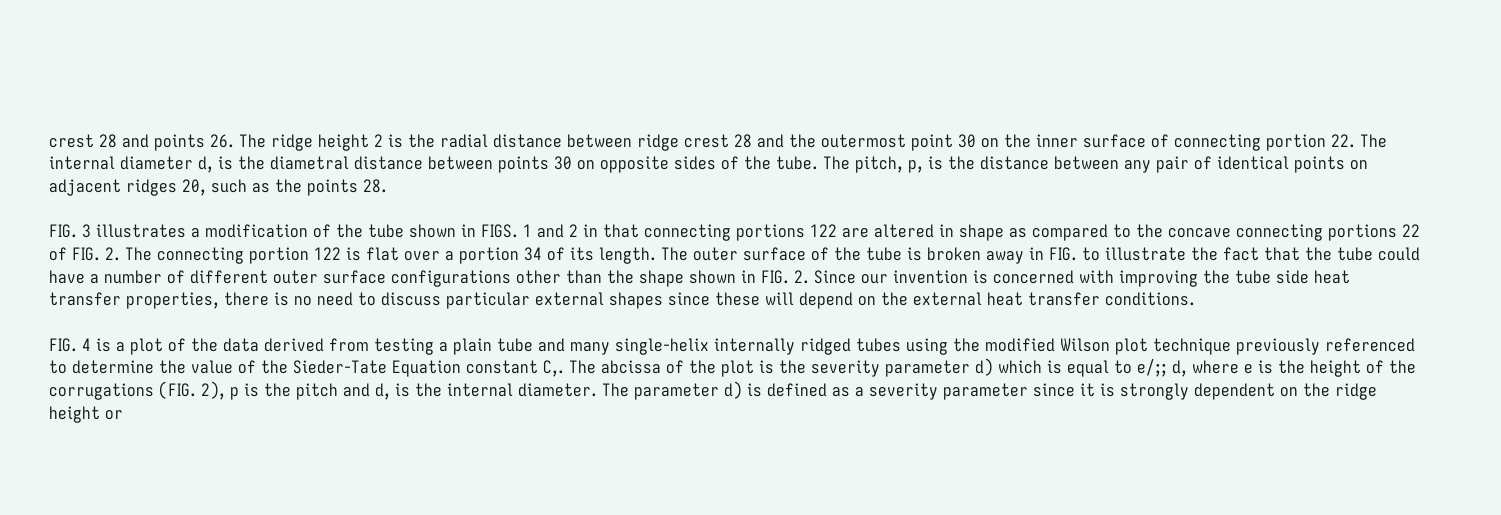crest 28 and points 26. The ridge height 2 is the radial distance between ridge crest 28 and the outermost point 30 on the inner surface of connecting portion 22. The internal diameter d, is the diametral distance between points 30 on opposite sides of the tube. The pitch, p, is the distance between any pair of identical points on adjacent ridges 20, such as the points 28.

FIG. 3 illustrates a modification of the tube shown in FIGS. 1 and 2 in that connecting portions 122 are altered in shape as compared to the concave connecting portions 22 of FIG. 2. The connecting portion 122 is flat over a portion 34 of its length. The outer surface of the tube is broken away in FIG. to illustrate the fact that the tube could have a number of different outer surface configurations other than the shape shown in FIG. 2. Since our invention is concerned with improving the tube side heat transfer properties, there is no need to discuss particular external shapes since these will depend on the external heat transfer conditions.

FIG. 4 is a plot of the data derived from testing a plain tube and many single-helix internally ridged tubes using the modified Wilson plot technique previously referenced to determine the value of the Sieder-Tate Equation constant C,. The abcissa of the plot is the severity parameter d) which is equal to e/;; d, where e is the height of the corrugations (FIG. 2), p is the pitch and d, is the internal diameter. The parameter d) is defined as a severity parameter since it is strongly dependent on the ridge height or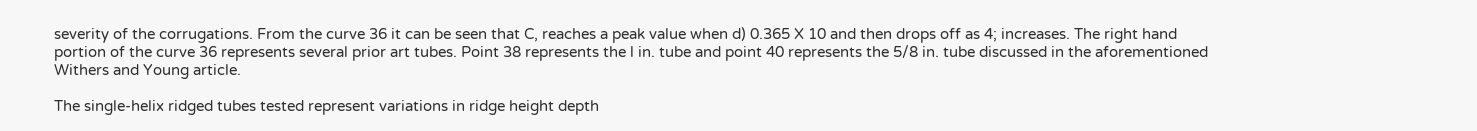severity of the corrugations. From the curve 36 it can be seen that C, reaches a peak value when d) 0.365 X 10 and then drops off as 4; increases. The right hand portion of the curve 36 represents several prior art tubes. Point 38 represents the l in. tube and point 40 represents the 5/8 in. tube discussed in the aforementioned Withers and Young article.

The single-helix ridged tubes tested represent variations in ridge height depth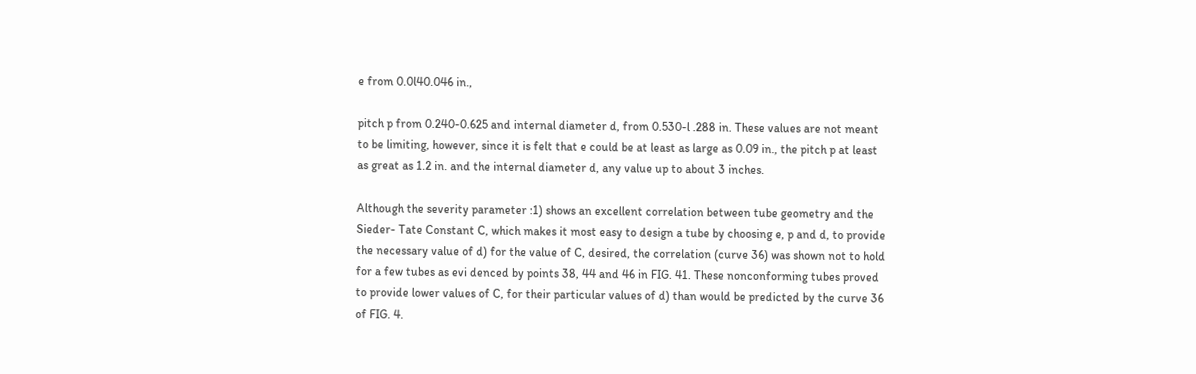e from 0.0l40.046 in.,

pitch p from 0.240-0.625 and internal diameter d, from 0.530-l .288 in. These values are not meant to be limiting, however, since it is felt that e could be at least as large as 0.09 in., the pitch p at least as great as 1.2 in. and the internal diameter d, any value up to about 3 inches.

Although the severity parameter :1) shows an excellent correlation between tube geometry and the Sieder- Tate Constant C, which makes it most easy to design a tube by choosing e, p and d, to provide the necessary value of d) for the value of C, desired, the correlation (curve 36) was shown not to hold for a few tubes as evi denced by points 38, 44 and 46 in FIG. 41. These nonconforming tubes proved to provide lower values of C, for their particular values of d) than would be predicted by the curve 36 of FIG. 4.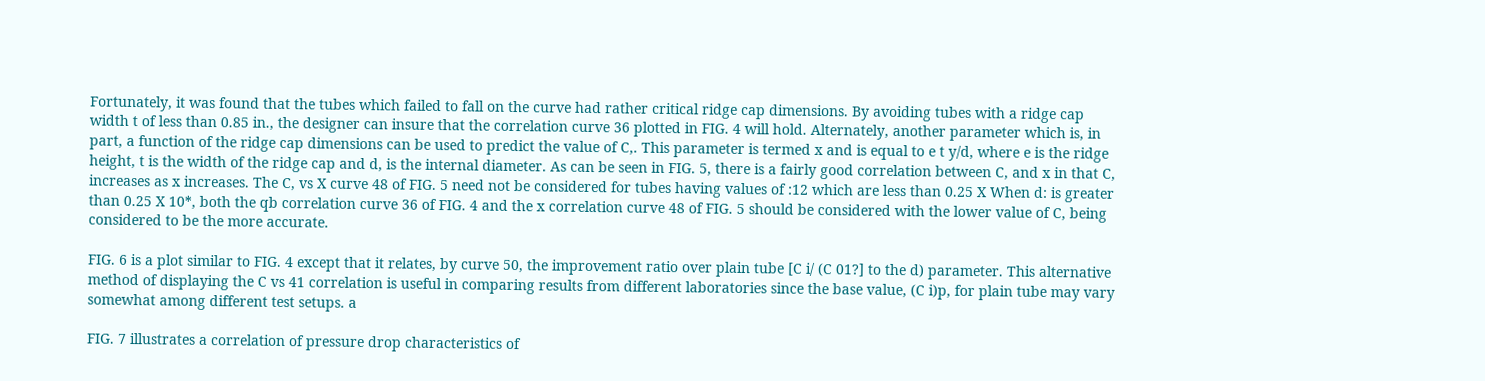Fortunately, it was found that the tubes which failed to fall on the curve had rather critical ridge cap dimensions. By avoiding tubes with a ridge cap width t of less than 0.85 in., the designer can insure that the correlation curve 36 plotted in FIG. 4 will hold. Alternately, another parameter which is, in part, a function of the ridge cap dimensions can be used to predict the value of C,. This parameter is termed x and is equal to e t y/d, where e is the ridge height, t is the width of the ridge cap and d, is the internal diameter. As can be seen in FIG. 5, there is a fairly good correlation between C, and x in that C, increases as x increases. The C, vs X curve 48 of FIG. 5 need not be considered for tubes having values of :12 which are less than 0.25 X When d: is greater than 0.25 X 10*, both the qb correlation curve 36 of FIG. 4 and the x correlation curve 48 of FIG. 5 should be considered with the lower value of C, being considered to be the more accurate.

FIG. 6 is a plot similar to FIG. 4 except that it relates, by curve 50, the improvement ratio over plain tube [C i/ (C 01?] to the d) parameter. This alternative method of displaying the C vs 41 correlation is useful in comparing results from different laboratories since the base value, (C i)p, for plain tube may vary somewhat among different test setups. a

FIG. 7 illustrates a correlation of pressure drop characteristics of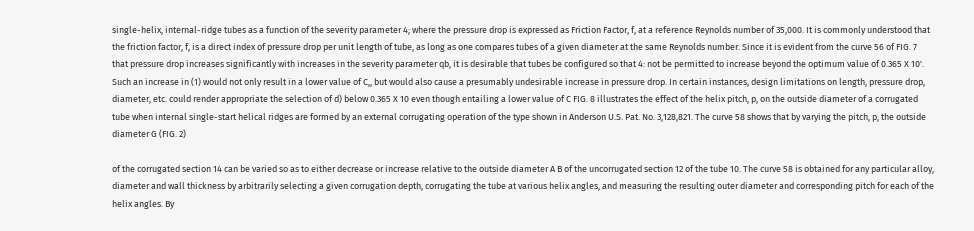single-helix, internal-ridge tubes as a function of the severity parameter 4; where the pressure drop is expressed as Friction Factor, f, at a reference Reynolds number of 35,000. It is commonly understood that the friction factor, f, is a direct index of pressure drop per unit length of tube, as long as one compares tubes of a given diameter at the same Reynolds number. Since it is evident from the curve 56 of FIG. 7 that pressure drop increases significantly with increases in the severity parameter qb, it is desirable that tubes be configured so that 4: not be permitted to increase beyond the optimum value of 0.365 X 10'. Such an increase in (1) would not only result in a lower value of C,, but would also cause a presumably undesirable increase in pressure drop. In certain instances, design limitations on length, pressure drop, diameter, etc. could render appropriate the selection of d) below 0.365 X 10 even though entailing a lower value of C FIG. 8 illustrates the effect of the helix pitch, p, on the outside diameter of a corrugated tube when internal single-start helical ridges are formed by an external corrugating operation of the type shown in Anderson U.S. Pat. No. 3,128,821. The curve 58 shows that by varying the pitch, p, the outside diameter G (FIG. 2)

of the corrugated section 14 can be varied so as to either decrease or increase relative to the outside diameter A B of the uncorrugated section 12 of the tube 10. The curve 58 is obtained for any particular alloy, diameter and wall thickness by arbitrarily selecting a given corrugation depth, corrugating the tube at various helix angles, and measuring the resulting outer diameter and corresponding pitch for each of the helix angles. By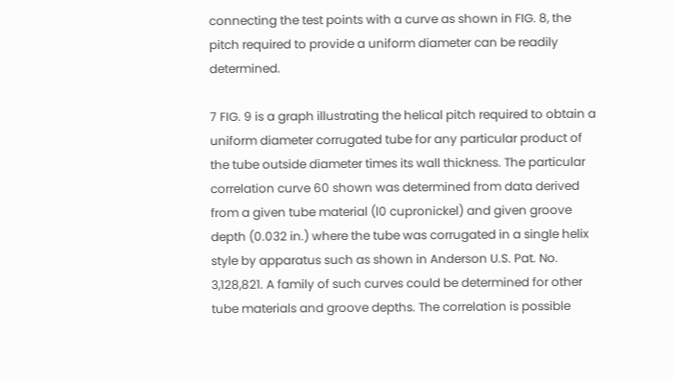connecting the test points with a curve as shown in FIG. 8, the pitch required to provide a uniform diameter can be readily determined.

7 FIG. 9 is a graph illustrating the helical pitch required to obtain a uniform diameter corrugated tube for any particular product of the tube outside diameter times its wall thickness. The particular correlation curve 60 shown was determined from data derived from a given tube material (l0 cupronickel) and given groove depth (0.032 in.) where the tube was corrugated in a single helix style by apparatus such as shown in Anderson U.S. Pat. No. 3,128,821. A family of such curves could be determined for other tube materials and groove depths. The correlation is possible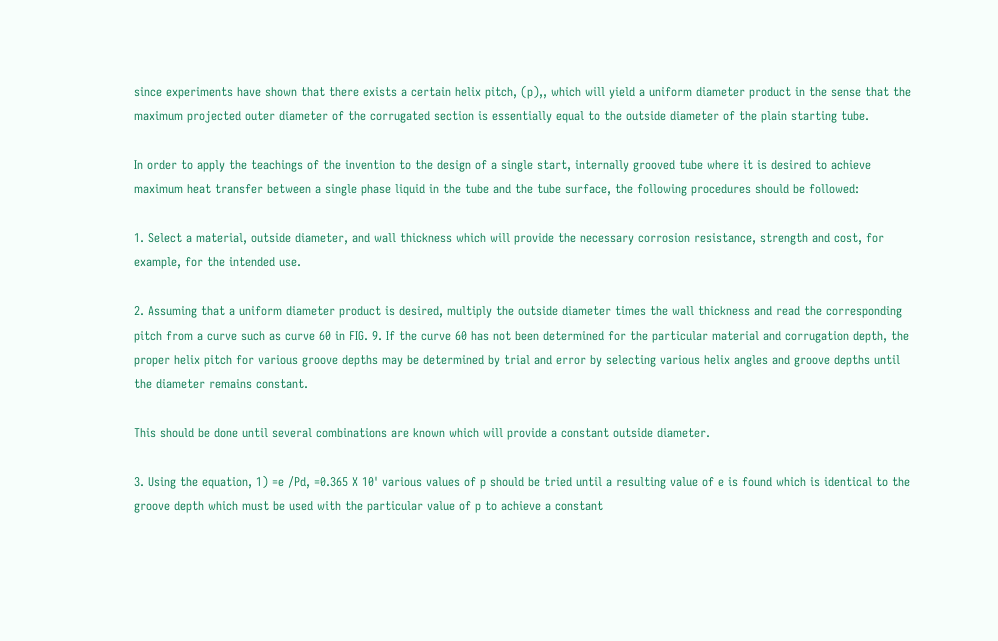since experiments have shown that there exists a certain helix pitch, (p),, which will yield a uniform diameter product in the sense that the maximum projected outer diameter of the corrugated section is essentially equal to the outside diameter of the plain starting tube.

In order to apply the teachings of the invention to the design of a single start, internally grooved tube where it is desired to achieve maximum heat transfer between a single phase liquid in the tube and the tube surface, the following procedures should be followed:

1. Select a material, outside diameter, and wall thickness which will provide the necessary corrosion resistance, strength and cost, for example, for the intended use.

2. Assuming that a uniform diameter product is desired, multiply the outside diameter times the wall thickness and read the corresponding pitch from a curve such as curve 60 in FIG. 9. If the curve 60 has not been determined for the particular material and corrugation depth, the proper helix pitch for various groove depths may be determined by trial and error by selecting various helix angles and groove depths until the diameter remains constant.

This should be done until several combinations are known which will provide a constant outside diameter.

3. Using the equation, 1) =e /Pd, =0.365 X 10' various values of p should be tried until a resulting value of e is found which is identical to the groove depth which must be used with the particular value of p to achieve a constant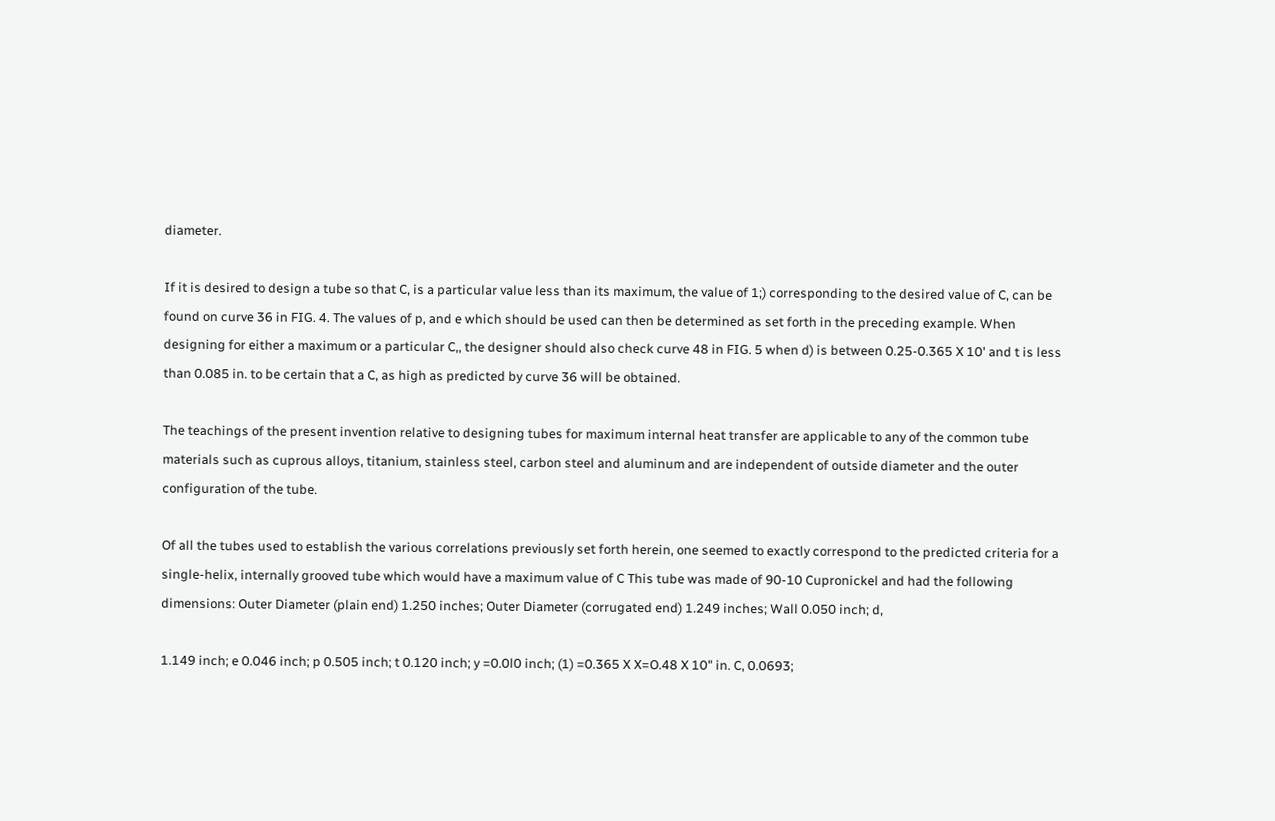diameter.

If it is desired to design a tube so that C, is a particular value less than its maximum, the value of 1;) corresponding to the desired value of C, can be found on curve 36 in FIG. 4. The values of p, and e which should be used can then be determined as set forth in the preceding example. When designing for either a maximum or a particular C,, the designer should also check curve 48 in FIG. 5 when d) is between 0.25-0.365 X 10' and t is less than 0.085 in. to be certain that a C, as high as predicted by curve 36 will be obtained.

The teachings of the present invention relative to designing tubes for maximum internal heat transfer are applicable to any of the common tube materials such as cuprous alloys, titanium, stainless steel, carbon steel and aluminum and are independent of outside diameter and the outer configuration of the tube.

Of all the tubes used to establish the various correlations previously set forth herein, one seemed to exactly correspond to the predicted criteria for a single-helix, internally grooved tube which would have a maximum value of C This tube was made of 90-10 Cupronickel and had the following dimensions: Outer Diameter (plain end) 1.250 inches; Outer Diameter (corrugated end) 1.249 inches; Wall 0.050 inch; d,

1.149 inch; e 0.046 inch; p 0.505 inch; t 0.120 inch; y =0.0l0 inch; (1) =0.365 X X=O.48 X 10" in. C, 0.0693;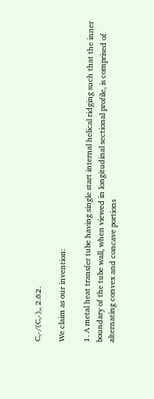C,-/(C,-),, 2.62.

We claim as our invention:

1. A metal heat transfer tube having single start internal helical ridging such that the inner boundary of the tube wall, when viewed in longitudinal sectional profile, is comprised of alternating convex and concave portions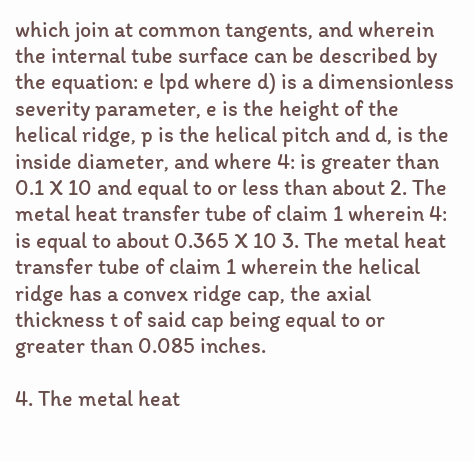which join at common tangents, and wherein the internal tube surface can be described by the equation: e lpd where d) is a dimensionless severity parameter, e is the height of the helical ridge, p is the helical pitch and d, is the inside diameter, and where 4: is greater than 0.1 X 10 and equal to or less than about 2. The metal heat transfer tube of claim 1 wherein 4: is equal to about 0.365 X 10 3. The metal heat transfer tube of claim 1 wherein the helical ridge has a convex ridge cap, the axial thickness t of said cap being equal to or greater than 0.085 inches.

4. The metal heat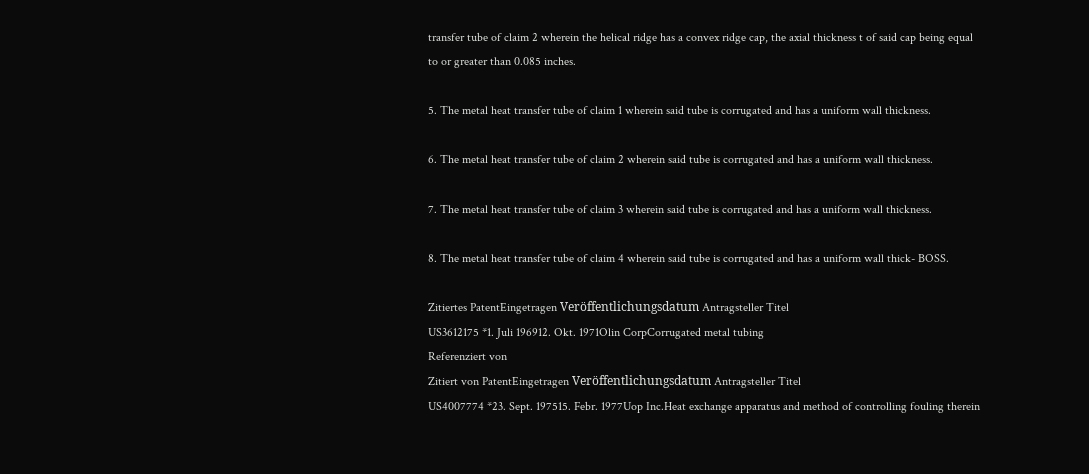transfer tube of claim 2 wherein the helical ridge has a convex ridge cap, the axial thickness t of said cap being equal to or greater than 0.085 inches.

5. The metal heat transfer tube of claim 1 wherein said tube is corrugated and has a uniform wall thickness.

6. The metal heat transfer tube of claim 2 wherein said tube is corrugated and has a uniform wall thickness.

7. The metal heat transfer tube of claim 3 wherein said tube is corrugated and has a uniform wall thickness.

8. The metal heat transfer tube of claim 4 wherein said tube is corrugated and has a uniform wall thick- BOSS.

Zitiertes PatentEingetragen Veröffentlichungsdatum Antragsteller Titel
US3612175 *1. Juli 196912. Okt. 1971Olin CorpCorrugated metal tubing
Referenziert von
Zitiert von PatentEingetragen Veröffentlichungsdatum Antragsteller Titel
US4007774 *23. Sept. 197515. Febr. 1977Uop Inc.Heat exchange apparatus and method of controlling fouling therein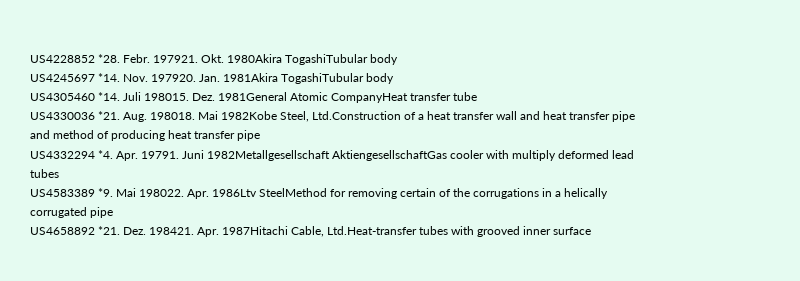US4228852 *28. Febr. 197921. Okt. 1980Akira TogashiTubular body
US4245697 *14. Nov. 197920. Jan. 1981Akira TogashiTubular body
US4305460 *14. Juli 198015. Dez. 1981General Atomic CompanyHeat transfer tube
US4330036 *21. Aug. 198018. Mai 1982Kobe Steel, Ltd.Construction of a heat transfer wall and heat transfer pipe and method of producing heat transfer pipe
US4332294 *4. Apr. 19791. Juni 1982Metallgesellschaft AktiengesellschaftGas cooler with multiply deformed lead tubes
US4583389 *9. Mai 198022. Apr. 1986Ltv SteelMethod for removing certain of the corrugations in a helically corrugated pipe
US4658892 *21. Dez. 198421. Apr. 1987Hitachi Cable, Ltd.Heat-transfer tubes with grooved inner surface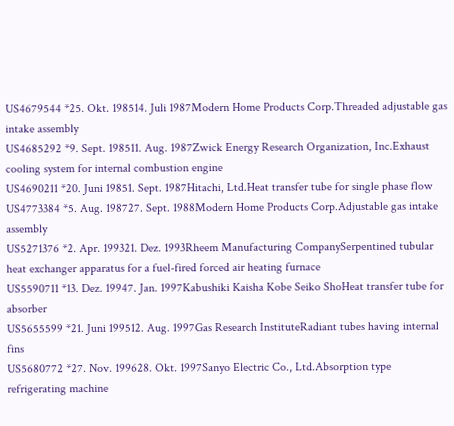US4679544 *25. Okt. 198514. Juli 1987Modern Home Products Corp.Threaded adjustable gas intake assembly
US4685292 *9. Sept. 198511. Aug. 1987Zwick Energy Research Organization, Inc.Exhaust cooling system for internal combustion engine
US4690211 *20. Juni 19851. Sept. 1987Hitachi, Ltd.Heat transfer tube for single phase flow
US4773384 *5. Aug. 198727. Sept. 1988Modern Home Products Corp.Adjustable gas intake assembly
US5271376 *2. Apr. 199321. Dez. 1993Rheem Manufacturing CompanySerpentined tubular heat exchanger apparatus for a fuel-fired forced air heating furnace
US5590711 *13. Dez. 19947. Jan. 1997Kabushiki Kaisha Kobe Seiko ShoHeat transfer tube for absorber
US5655599 *21. Juni 199512. Aug. 1997Gas Research InstituteRadiant tubes having internal fins
US5680772 *27. Nov. 199628. Okt. 1997Sanyo Electric Co., Ltd.Absorption type refrigerating machine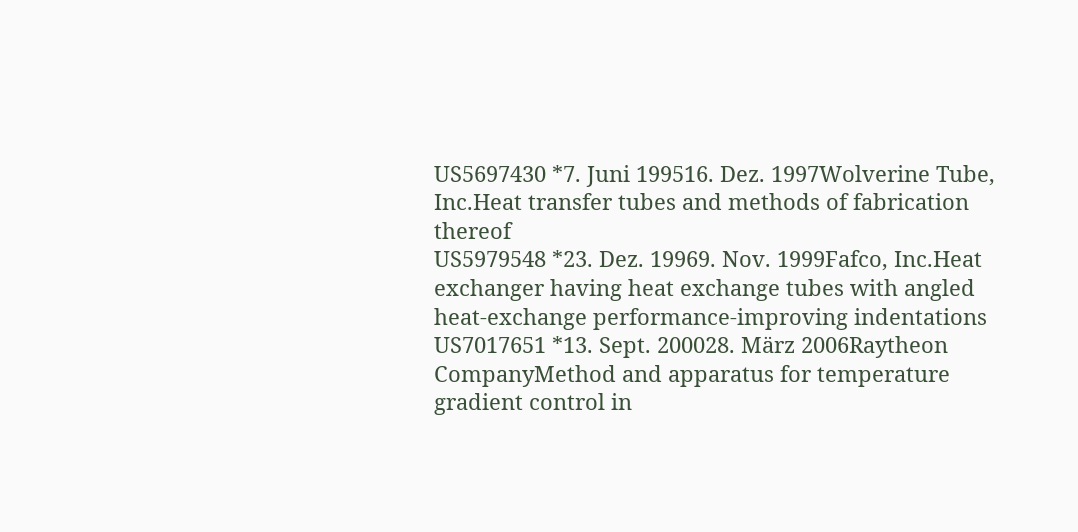US5697430 *7. Juni 199516. Dez. 1997Wolverine Tube, Inc.Heat transfer tubes and methods of fabrication thereof
US5979548 *23. Dez. 19969. Nov. 1999Fafco, Inc.Heat exchanger having heat exchange tubes with angled heat-exchange performance-improving indentations
US7017651 *13. Sept. 200028. März 2006Raytheon CompanyMethod and apparatus for temperature gradient control in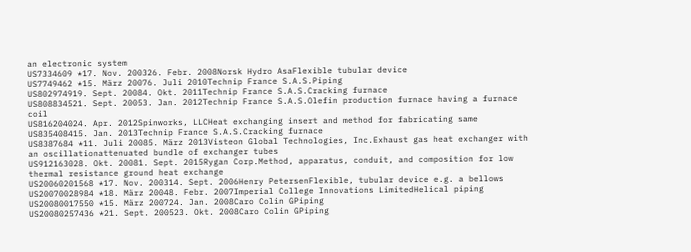an electronic system
US7334609 *17. Nov. 200326. Febr. 2008Norsk Hydro AsaFlexible tubular device
US7749462 *15. März 20076. Juli 2010Technip France S.A.S.Piping
US802974919. Sept. 20084. Okt. 2011Technip France S.A.S.Cracking furnace
US808834521. Sept. 20053. Jan. 2012Technip France S.A.S.Olefin production furnace having a furnace coil
US816204024. Apr. 2012Spinworks, LLCHeat exchanging insert and method for fabricating same
US835408415. Jan. 2013Technip France S.A.S.Cracking furnace
US8387684 *11. Juli 20085. März 2013Visteon Global Technologies, Inc.Exhaust gas heat exchanger with an oscillationattenuated bundle of exchanger tubes
US912163028. Okt. 20081. Sept. 2015Rygan Corp.Method, apparatus, conduit, and composition for low thermal resistance ground heat exchange
US20060201568 *17. Nov. 200314. Sept. 2006Henry PetersenFlexible, tubular device e.g. a bellows
US20070028984 *18. März 20048. Febr. 2007Imperial College Innovations LimitedHelical piping
US20080017550 *15. März 200724. Jan. 2008Caro Colin GPiping
US20080257436 *21. Sept. 200523. Okt. 2008Caro Colin GPiping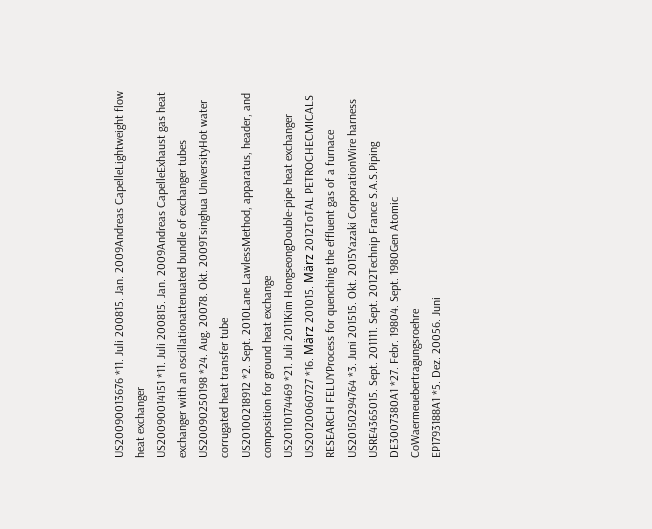US20090013676 *11. Juli 200815. Jan. 2009Andreas CapelleLightweight flow heat exchanger
US20090014151 *11. Juli 200815. Jan. 2009Andreas CapelleExhaust gas heat exchanger with an oscillationattenuated bundle of exchanger tubes
US20090250198 *24. Aug. 20078. Okt. 2009Tsinghua UniversityHot water corrugated heat transfer tube
US20100218912 *2. Sept. 2010Lane LawlessMethod, apparatus, header, and composition for ground heat exchange
US20110174469 *21. Juli 2011Kim HongseongDouble-pipe heat exchanger
US20120060727 *16. März 201015. März 2012ToTAL PETROCHECMICALS RESEARCH FELUYProcess for quenching the effluent gas of a furnace
US20150294764 *3. Juni 201515. Okt. 2015Yazaki CorporationWire harness
USRE4365015. Sept. 201111. Sept. 2012Technip France S.A.S.Piping
DE3007380A1 *27. Febr. 19804. Sept. 1980Gen Atomic CoWaermeuebertragungsroehre
EP1793188A1 *5. Dez. 20056. Juni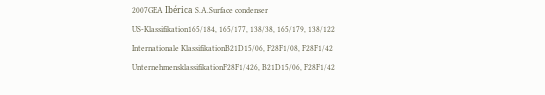2007GEA Ibérica S.A.Surface condenser
US-Klassifikation165/184, 165/177, 138/38, 165/179, 138/122
Internationale KlassifikationB21D15/06, F28F1/08, F28F1/42
UnternehmensklassifikationF28F1/426, B21D15/06, F28F1/42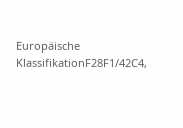Europäische KlassifikationF28F1/42C4,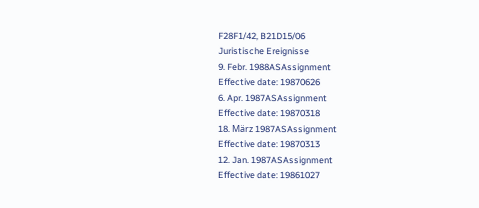F28F1/42, B21D15/06
Juristische Ereignisse
9. Febr. 1988ASAssignment
Effective date: 19870626
6. Apr. 1987ASAssignment
Effective date: 19870318
18. März 1987ASAssignment
Effective date: 19870313
12. Jan. 1987ASAssignment
Effective date: 19861027